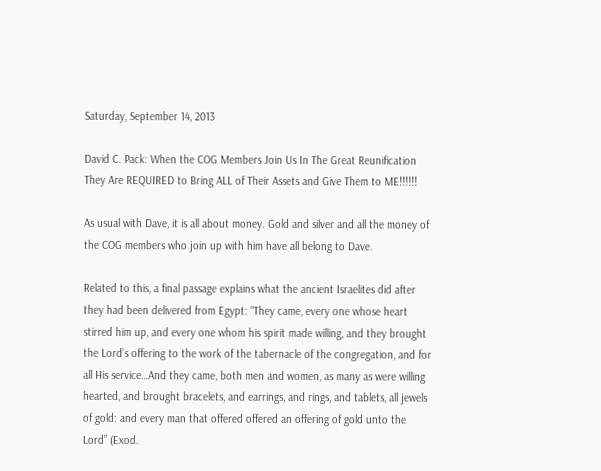Saturday, September 14, 2013

David C. Pack: When the COG Members Join Us In The Great Reunification They Are REQUIRED to Bring ALL of Their Assets and Give Them to ME!!!!!!

As usual with Dave, it is all about money. Gold and silver and all the money of the COG members who join up with him have all belong to Dave.

Related to this, a final passage explains what the ancient Israelites did after they had been delivered from Egypt: “They came, every one whose heart stirred him up, and every one whom his spirit made willing, and they brought the Lord’s offering to the work of the tabernacle of the congregation, and for all His service…And they came, both men and women, as many as were willing hearted, and brought bracelets, and earrings, and rings, and tablets, all jewels of gold: and every man that offered offered an offering of gold unto the Lord” (Exod.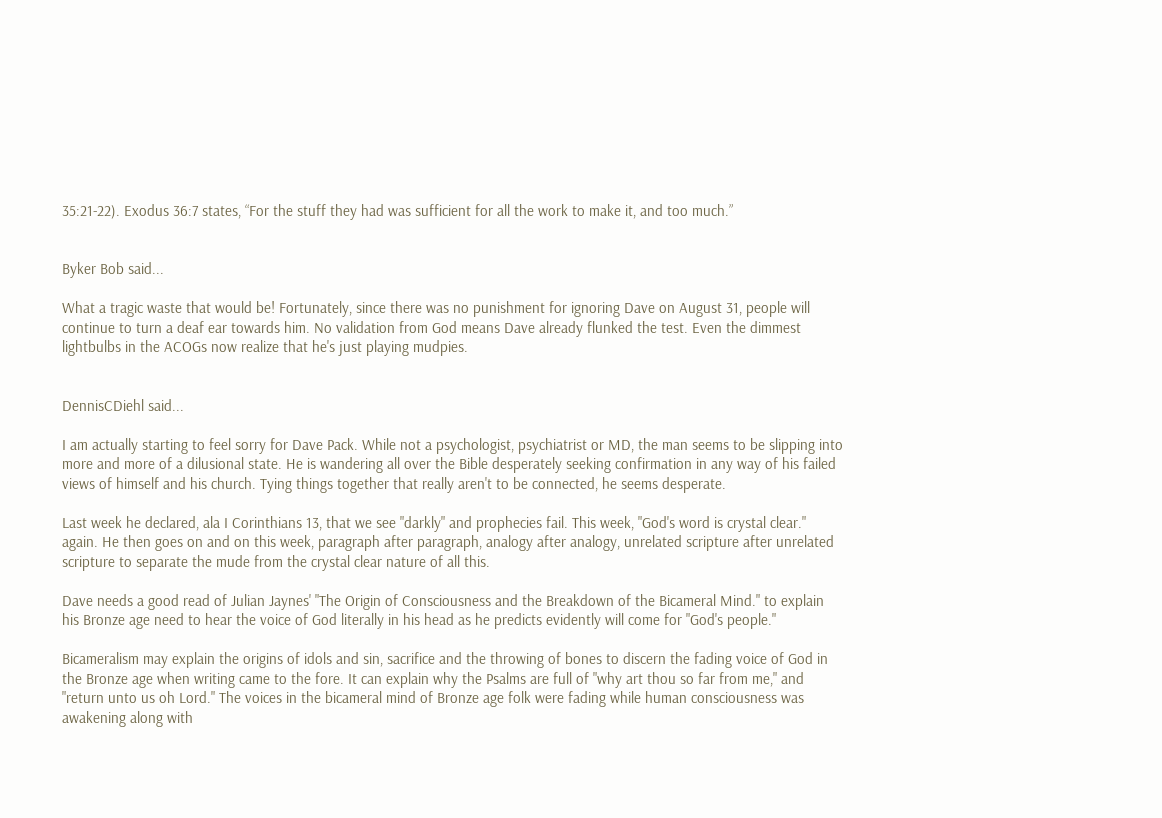35:21-22). Exodus 36:7 states, “For the stuff they had was sufficient for all the work to make it, and too much.”


Byker Bob said...

What a tragic waste that would be! Fortunately, since there was no punishment for ignoring Dave on August 31, people will continue to turn a deaf ear towards him. No validation from God means Dave already flunked the test. Even the dimmest lightbulbs in the ACOGs now realize that he's just playing mudpies.


DennisCDiehl said...

I am actually starting to feel sorry for Dave Pack. While not a psychologist, psychiatrist or MD, the man seems to be slipping into more and more of a dilusional state. He is wandering all over the Bible desperately seeking confirmation in any way of his failed views of himself and his church. Tying things together that really aren't to be connected, he seems desperate.

Last week he declared, ala I Corinthians 13, that we see "darkly" and prophecies fail. This week, "God's word is crystal clear." again. He then goes on and on this week, paragraph after paragraph, analogy after analogy, unrelated scripture after unrelated scripture to separate the mude from the crystal clear nature of all this.

Dave needs a good read of Julian Jaynes' "The Origin of Consciousness and the Breakdown of the Bicameral Mind." to explain his Bronze age need to hear the voice of God literally in his head as he predicts evidently will come for "God's people."

Bicameralism may explain the origins of idols and sin, sacrifice and the throwing of bones to discern the fading voice of God in the Bronze age when writing came to the fore. It can explain why the Psalms are full of "why art thou so far from me," and "return unto us oh Lord." The voices in the bicameral mind of Bronze age folk were fading while human consciousness was awakening along with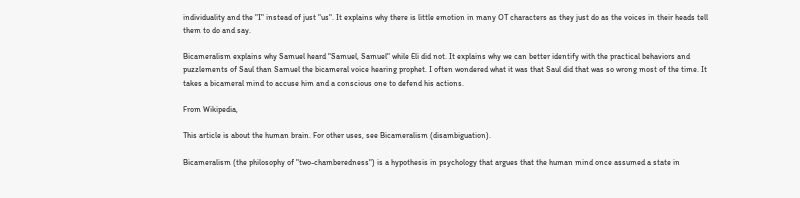individuality and the "I" instead of just "us". It explains why there is little emotion in many OT characters as they just do as the voices in their heads tell them to do and say.

Bicameralism explains why Samuel heard "Samuel, Samuel" while Eli did not. It explains why we can better identify with the practical behaviors and puzzlements of Saul than Samuel the bicameral voice hearing prophet. I often wondered what it was that Saul did that was so wrong most of the time. It takes a bicameral mind to accuse him and a conscious one to defend his actions.

From Wikipedia,

This article is about the human brain. For other uses, see Bicameralism (disambiguation).

Bicameralism (the philosophy of "two-chamberedness") is a hypothesis in psychology that argues that the human mind once assumed a state in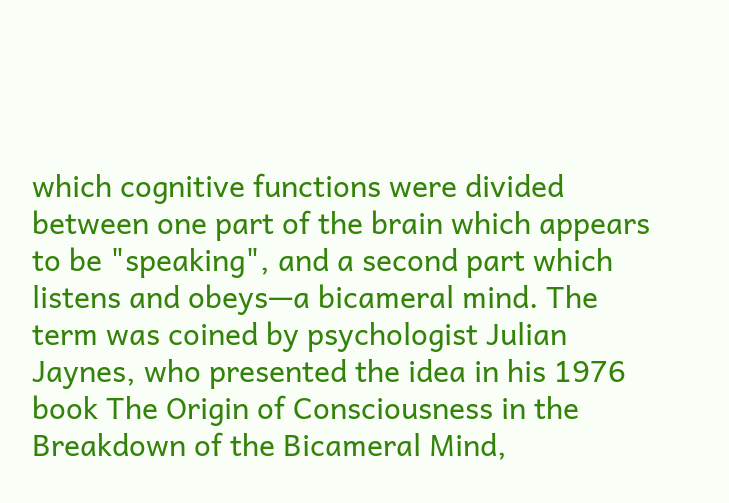which cognitive functions were divided between one part of the brain which appears to be "speaking", and a second part which listens and obeys—a bicameral mind. The term was coined by psychologist Julian Jaynes, who presented the idea in his 1976 book The Origin of Consciousness in the Breakdown of the Bicameral Mind,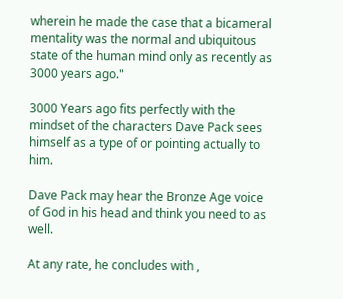wherein he made the case that a bicameral mentality was the normal and ubiquitous state of the human mind only as recently as 3000 years ago."

3000 Years ago fits perfectly with the mindset of the characters Dave Pack sees himself as a type of or pointing actually to him.

Dave Pack may hear the Bronze Age voice of God in his head and think you need to as well.

At any rate, he concludes with ,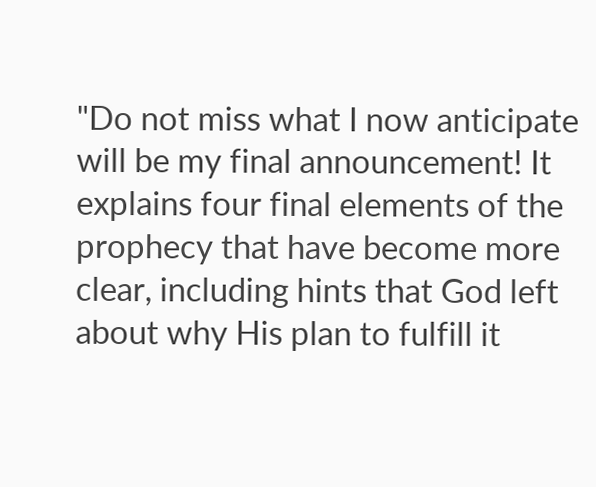"Do not miss what I now anticipate will be my final announcement! It explains four final elements of the prophecy that have become more clear, including hints that God left about why His plan to fulfill it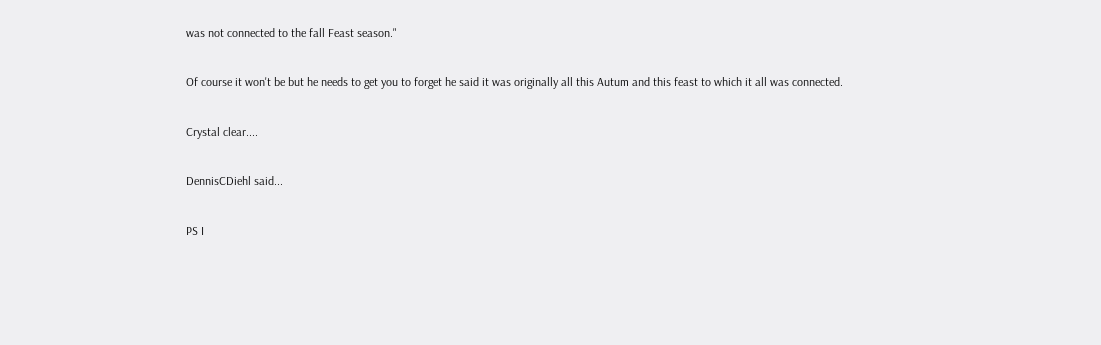was not connected to the fall Feast season."

Of course it won't be but he needs to get you to forget he said it was originally all this Autum and this feast to which it all was connected.

Crystal clear....

DennisCDiehl said...

PS I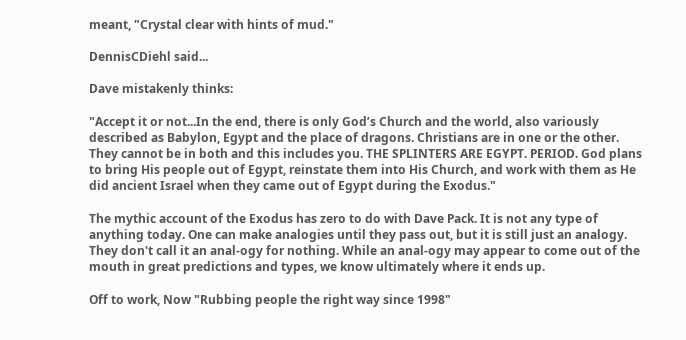meant, "Crystal clear with hints of mud."

DennisCDiehl said...

Dave mistakenly thinks:

"Accept it or not...In the end, there is only God’s Church and the world, also variously described as Babylon, Egypt and the place of dragons. Christians are in one or the other. They cannot be in both and this includes you. THE SPLINTERS ARE EGYPT. PERIOD. God plans to bring His people out of Egypt, reinstate them into His Church, and work with them as He did ancient Israel when they came out of Egypt during the Exodus."

The mythic account of the Exodus has zero to do with Dave Pack. It is not any type of anything today. One can make analogies until they pass out, but it is still just an analogy. They don't call it an anal-ogy for nothing. While an anal-ogy may appear to come out of the mouth in great predictions and types, we know ultimately where it ends up.

Off to work, Now "Rubbing people the right way since 1998"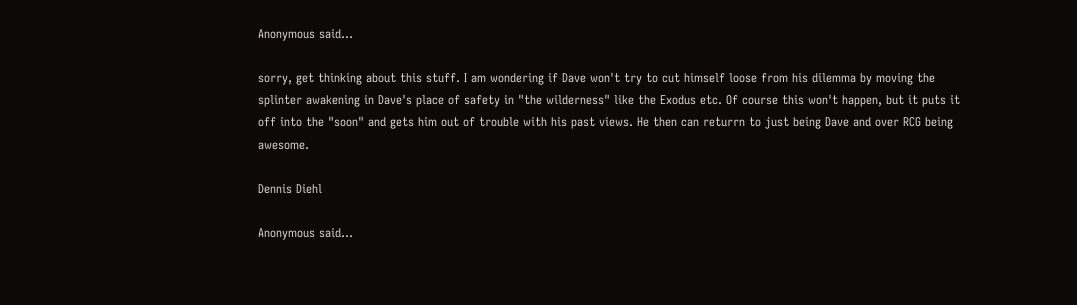Anonymous said...

sorry, get thinking about this stuff. I am wondering if Dave won't try to cut himself loose from his dilemma by moving the splinter awakening in Dave's place of safety in "the wilderness" like the Exodus etc. Of course this won't happen, but it puts it off into the "soon" and gets him out of trouble with his past views. He then can returrn to just being Dave and over RCG being awesome.

Dennis Diehl

Anonymous said...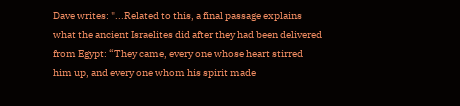Dave writes: "...Related to this, a final passage explains what the ancient Israelites did after they had been delivered from Egypt: “They came, every one whose heart stirred him up, and every one whom his spirit made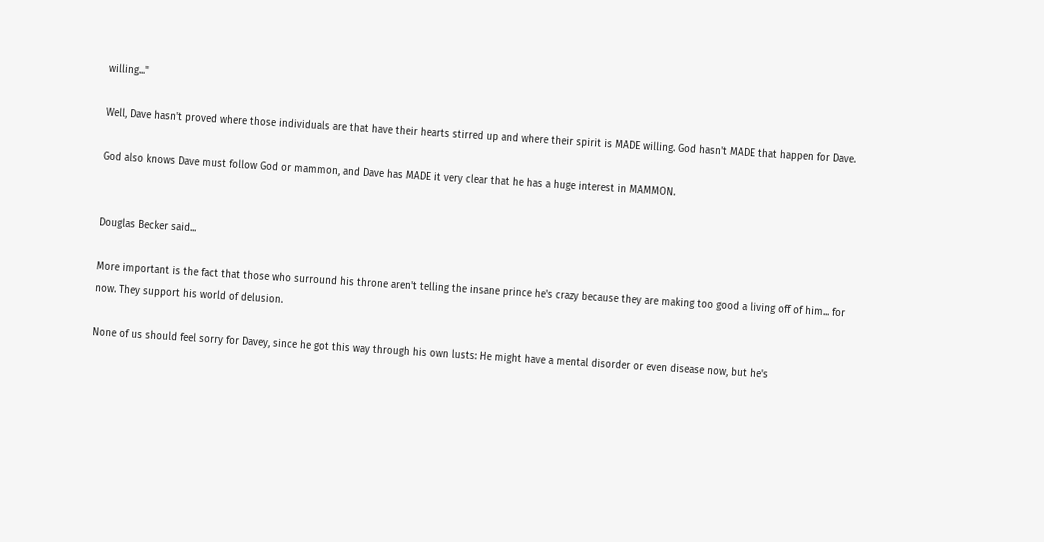willing..."

Well, Dave hasn't proved where those individuals are that have their hearts stirred up and where their spirit is MADE willing. God hasn't MADE that happen for Dave.

God also knows Dave must follow God or mammon, and Dave has MADE it very clear that he has a huge interest in MAMMON.


Douglas Becker said...

More important is the fact that those who surround his throne aren't telling the insane prince he's crazy because they are making too good a living off of him... for now. They support his world of delusion.

None of us should feel sorry for Davey, since he got this way through his own lusts: He might have a mental disorder or even disease now, but he's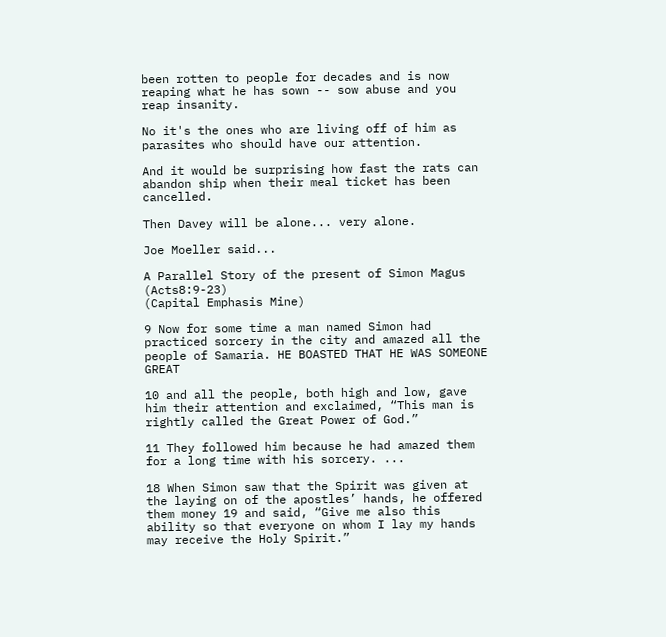been rotten to people for decades and is now reaping what he has sown -- sow abuse and you reap insanity.

No it's the ones who are living off of him as parasites who should have our attention.

And it would be surprising how fast the rats can abandon ship when their meal ticket has been cancelled.

Then Davey will be alone... very alone.

Joe Moeller said...

A Parallel Story of the present of Simon Magus (Acts8:9-23)
(Capital Emphasis Mine)

9 Now for some time a man named Simon had practiced sorcery in the city and amazed all the people of Samaria. HE BOASTED THAT HE WAS SOMEONE GREAT

10 and all the people, both high and low, gave him their attention and exclaimed, “This man is rightly called the Great Power of God.”

11 They followed him because he had amazed them for a long time with his sorcery. ...

18 When Simon saw that the Spirit was given at the laying on of the apostles’ hands, he offered them money 19 and said, “Give me also this ability so that everyone on whom I lay my hands may receive the Holy Spirit.”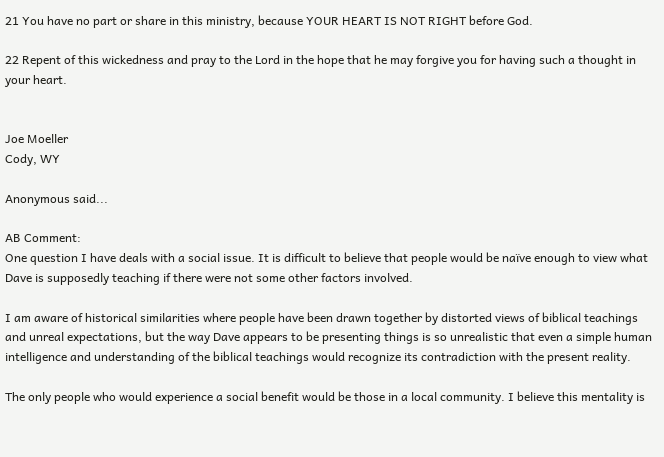21 You have no part or share in this ministry, because YOUR HEART IS NOT RIGHT before God.

22 Repent of this wickedness and pray to the Lord in the hope that he may forgive you for having such a thought in your heart.


Joe Moeller
Cody, WY

Anonymous said...

AB Comment:
One question I have deals with a social issue. It is difficult to believe that people would be naïve enough to view what Dave is supposedly teaching if there were not some other factors involved.

I am aware of historical similarities where people have been drawn together by distorted views of biblical teachings and unreal expectations, but the way Dave appears to be presenting things is so unrealistic that even a simple human intelligence and understanding of the biblical teachings would recognize its contradiction with the present reality.

The only people who would experience a social benefit would be those in a local community. I believe this mentality is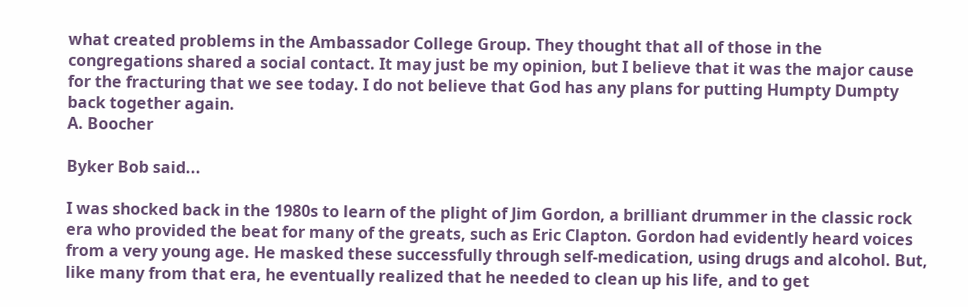what created problems in the Ambassador College Group. They thought that all of those in the congregations shared a social contact. It may just be my opinion, but I believe that it was the major cause for the fracturing that we see today. I do not believe that God has any plans for putting Humpty Dumpty back together again.
A. Boocher

Byker Bob said...

I was shocked back in the 1980s to learn of the plight of Jim Gordon, a brilliant drummer in the classic rock era who provided the beat for many of the greats, such as Eric Clapton. Gordon had evidently heard voices from a very young age. He masked these successfully through self-medication, using drugs and alcohol. But, like many from that era, he eventually realized that he needed to clean up his life, and to get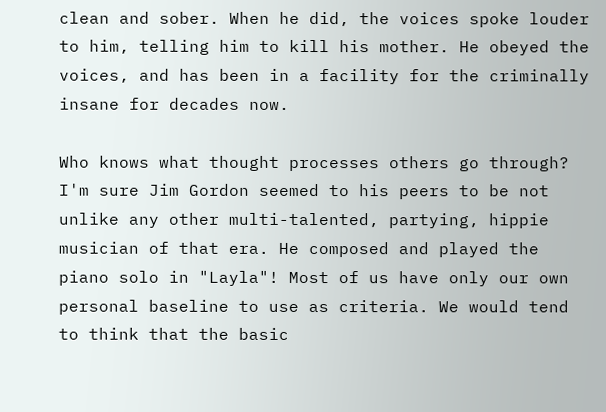clean and sober. When he did, the voices spoke louder to him, telling him to kill his mother. He obeyed the voices, and has been in a facility for the criminally insane for decades now.

Who knows what thought processes others go through? I'm sure Jim Gordon seemed to his peers to be not unlike any other multi-talented, partying, hippie musician of that era. He composed and played the piano solo in "Layla"! Most of us have only our own personal baseline to use as criteria. We would tend to think that the basic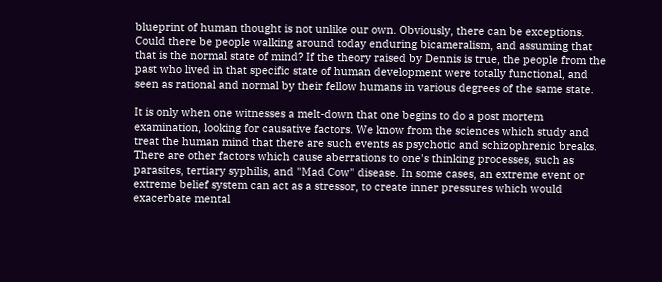blueprint of human thought is not unlike our own. Obviously, there can be exceptions. Could there be people walking around today enduring bicameralism, and assuming that that is the normal state of mind? If the theory raised by Dennis is true, the people from the past who lived in that specific state of human development were totally functional, and seen as rational and normal by their fellow humans in various degrees of the same state.

It is only when one witnesses a melt-down that one begins to do a post mortem examination, looking for causative factors. We know from the sciences which study and treat the human mind that there are such events as psychotic and schizophrenic breaks. There are other factors which cause aberrations to one's thinking processes, such as parasites, tertiary syphilis, and "Mad Cow" disease. In some cases, an extreme event or extreme belief system can act as a stressor, to create inner pressures which would exacerbate mental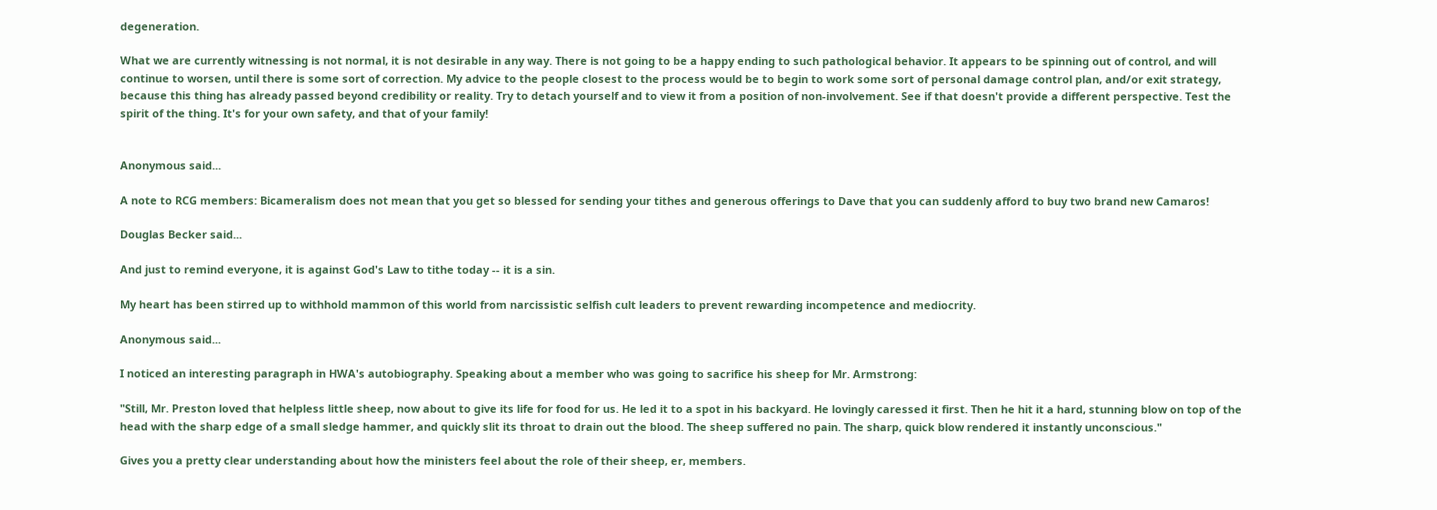degeneration.

What we are currently witnessing is not normal, it is not desirable in any way. There is not going to be a happy ending to such pathological behavior. It appears to be spinning out of control, and will continue to worsen, until there is some sort of correction. My advice to the people closest to the process would be to begin to work some sort of personal damage control plan, and/or exit strategy, because this thing has already passed beyond credibility or reality. Try to detach yourself and to view it from a position of non-involvement. See if that doesn't provide a different perspective. Test the spirit of the thing. It's for your own safety, and that of your family!


Anonymous said...

A note to RCG members: Bicameralism does not mean that you get so blessed for sending your tithes and generous offerings to Dave that you can suddenly afford to buy two brand new Camaros!

Douglas Becker said...

And just to remind everyone, it is against God's Law to tithe today -- it is a sin.

My heart has been stirred up to withhold mammon of this world from narcissistic selfish cult leaders to prevent rewarding incompetence and mediocrity.

Anonymous said...

I noticed an interesting paragraph in HWA's autobiography. Speaking about a member who was going to sacrifice his sheep for Mr. Armstrong:

"Still, Mr. Preston loved that helpless little sheep, now about to give its life for food for us. He led it to a spot in his backyard. He lovingly caressed it first. Then he hit it a hard, stunning blow on top of the head with the sharp edge of a small sledge hammer, and quickly slit its throat to drain out the blood. The sheep suffered no pain. The sharp, quick blow rendered it instantly unconscious."

Gives you a pretty clear understanding about how the ministers feel about the role of their sheep, er, members.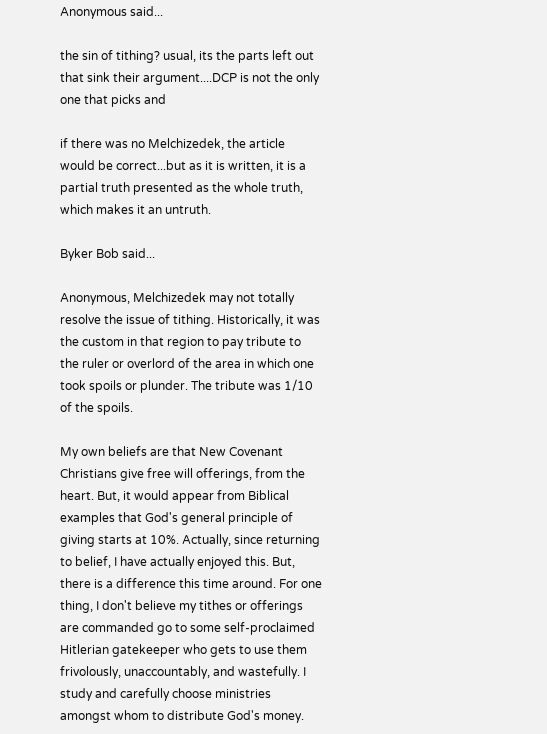Anonymous said...

the sin of tithing? usual, its the parts left out that sink their argument....DCP is not the only one that picks and

if there was no Melchizedek, the article would be correct...but as it is written, it is a partial truth presented as the whole truth, which makes it an untruth.

Byker Bob said...

Anonymous, Melchizedek may not totally resolve the issue of tithing. Historically, it was the custom in that region to pay tribute to the ruler or overlord of the area in which one took spoils or plunder. The tribute was 1/10 of the spoils.

My own beliefs are that New Covenant Christians give free will offerings, from the heart. But, it would appear from Biblical examples that God's general principle of giving starts at 10%. Actually, since returning to belief, I have actually enjoyed this. But, there is a difference this time around. For one thing, I don't believe my tithes or offerings are commanded go to some self-proclaimed Hitlerian gatekeeper who gets to use them frivolously, unaccountably, and wastefully. I study and carefully choose ministries amongst whom to distribute God's money.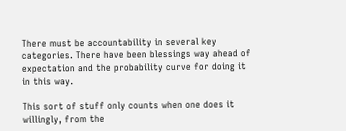There must be accountability in several key categories. There have been blessings way ahead of expectation and the probability curve for doing it in this way.

This sort of stuff only counts when one does it willingly, from the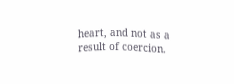heart, and not as a result of coercion.